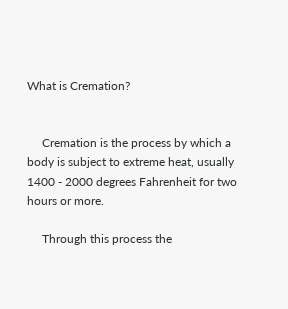What is Cremation?


     Cremation is the process by which a body is subject to extreme heat, usually 1400 - 2000 degrees Fahrenheit for two hours or more.

     Through this process the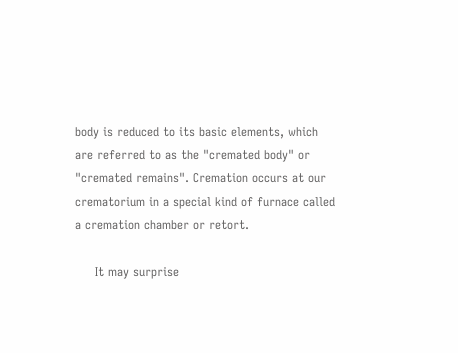body is reduced to its basic elements, which are referred to as the "cremated body" or "cremated remains". Cremation occurs at our crematorium in a special kind of furnace called a cremation chamber or retort.

     It may surprise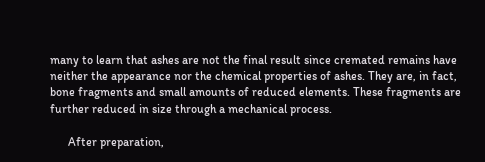many to learn that ashes are not the final result since cremated remains have neither the appearance nor the chemical properties of ashes. They are, in fact, bone fragments and small amounts of reduced elements. These fragments are further reduced in size through a mechanical process.

      After preparation,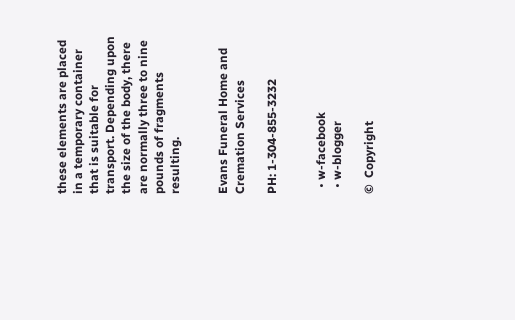these elements are placed in a temporary container that is suitable for transport. Depending upon the size of the body, there are normally three to nine pounds of fragments resulting.


Evans Funeral Home and Cremation Services

PH: 1-304-855-3232


  • w-facebook
  • w-blogger

©  Copyright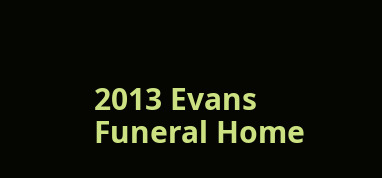2013 Evans Funeral Home